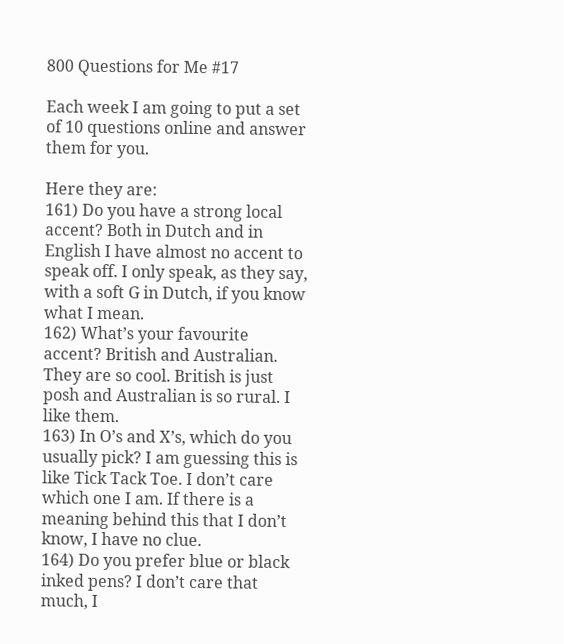800 Questions for Me #17

Each week I am going to put a set of 10 questions online and answer them for you.

Here they are:
161) Do you have a strong local accent? Both in Dutch and in English I have almost no accent to speak off. I only speak, as they say, with a soft G in Dutch, if you know what I mean.
162) What’s your favourite accent? British and Australian. They are so cool. British is just posh and Australian is so rural. I like them.
163) In O’s and X’s, which do you usually pick? I am guessing this is like Tick Tack Toe. I don’t care which one I am. If there is a meaning behind this that I don’t know, I have no clue.
164) Do you prefer blue or black inked pens? I don’t care that much, I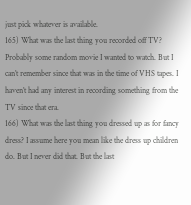just pick whatever is available.
165) What was the last thing you recorded off TV? Probably some random movie I wanted to watch. But I can’t remember since that was in the time of VHS tapes. I haven’t had any interest in recording something from the TV since that era.
166) What was the last thing you dressed up as for fancy dress? I assume here you mean like the dress up children do. But I never did that. But the last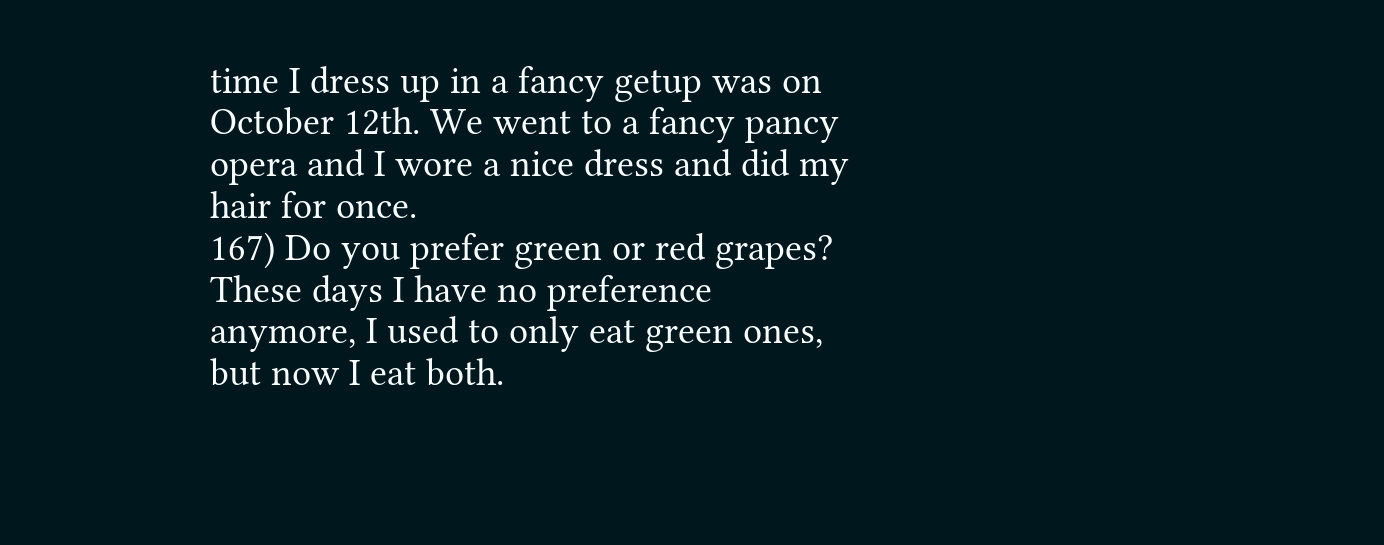time I dress up in a fancy getup was on October 12th. We went to a fancy pancy opera and I wore a nice dress and did my hair for once.
167) Do you prefer green or red grapes? These days I have no preference anymore, I used to only eat green ones, but now I eat both.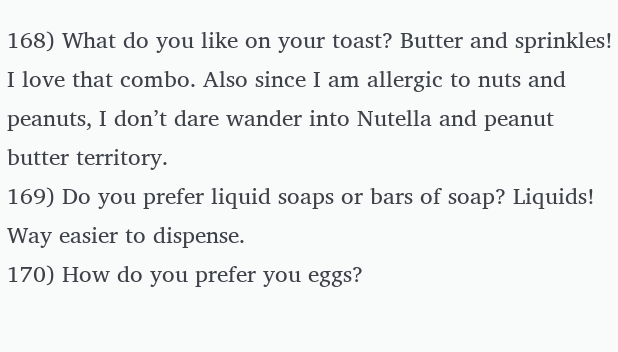168) What do you like on your toast? Butter and sprinkles! I love that combo. Also since I am allergic to nuts and peanuts, I don’t dare wander into Nutella and peanut butter territory.
169) Do you prefer liquid soaps or bars of soap? Liquids! Way easier to dispense.
170) How do you prefer you eggs?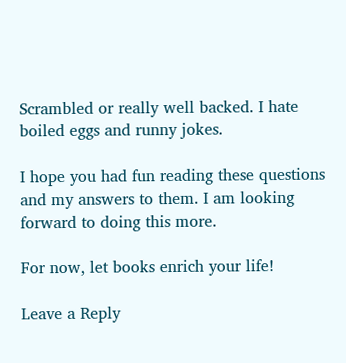Scrambled or really well backed. I hate boiled eggs and runny jokes.

I hope you had fun reading these questions and my answers to them. I am looking forward to doing this more.

For now, let books enrich your life!

Leave a Reply